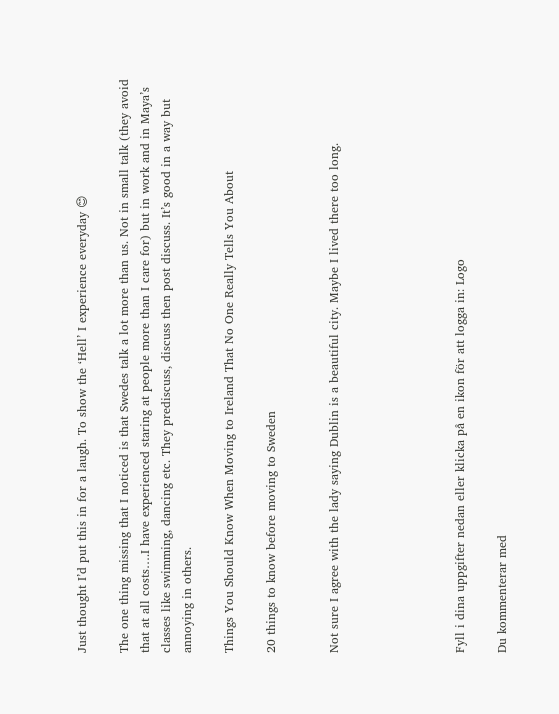Just thought I’d put this in for a laugh. To show the ‘Hell’ I experience everyday 😊

The one thing missing that I noticed is that Swedes talk a lot more than us. Not in small talk (they avoid that at all costs….I have experienced staring at people more than I care for) but in work and in Maya’s classes like swimming, dancing etc. They prediscuss, discuss then post discuss. It’s good in a way but annoying in others.

Things You Should Know When Moving to Ireland That No One Really Tells You About

20 things to know before moving to Sweden


Not sure I agree with the lady saying Dublin is a beautiful city. Maybe I lived there too long.





Fyll i dina uppgifter nedan eller klicka på en ikon för att logga in: Logo

Du kommenterar med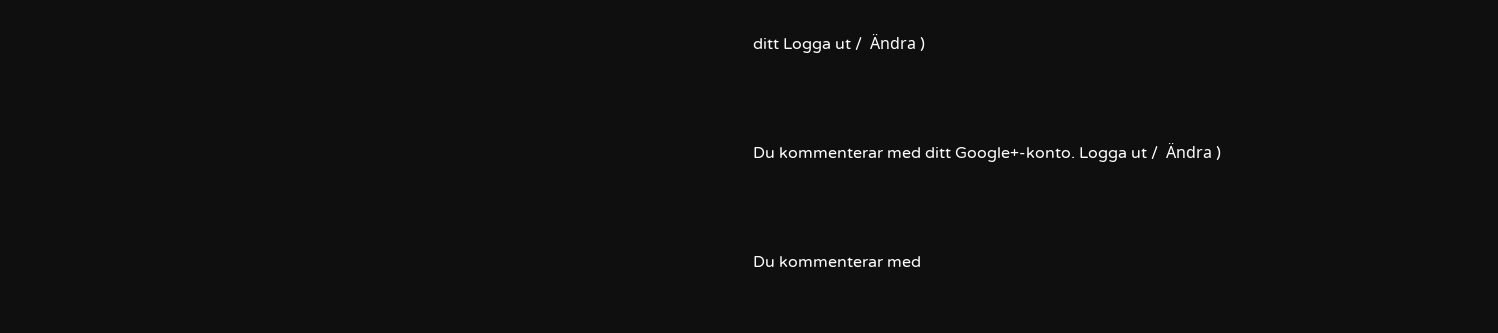ditt Logga ut /  Ändra )


Du kommenterar med ditt Google+-konto. Logga ut /  Ändra )


Du kommenterar med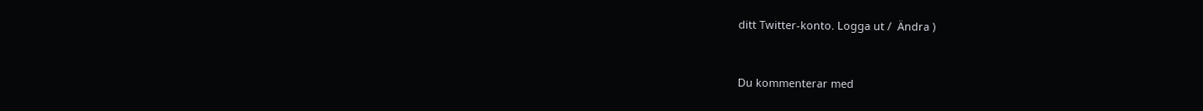ditt Twitter-konto. Logga ut /  Ändra )


Du kommenterar med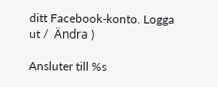ditt Facebook-konto. Logga ut /  Ändra )

Ansluter till %s